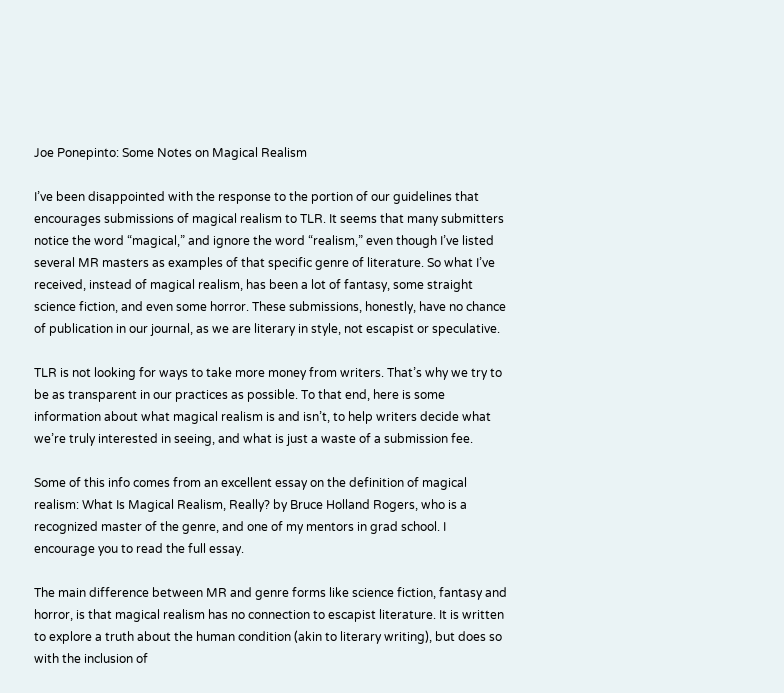Joe Ponepinto: Some Notes on Magical Realism

I’ve been disappointed with the response to the portion of our guidelines that encourages submissions of magical realism to TLR. It seems that many submitters notice the word “magical,” and ignore the word “realism,” even though I’ve listed several MR masters as examples of that specific genre of literature. So what I’ve received, instead of magical realism, has been a lot of fantasy, some straight science fiction, and even some horror. These submissions, honestly, have no chance of publication in our journal, as we are literary in style, not escapist or speculative.

TLR is not looking for ways to take more money from writers. That’s why we try to be as transparent in our practices as possible. To that end, here is some information about what magical realism is and isn’t, to help writers decide what we’re truly interested in seeing, and what is just a waste of a submission fee.

Some of this info comes from an excellent essay on the definition of magical realism: What Is Magical Realism, Really? by Bruce Holland Rogers, who is a recognized master of the genre, and one of my mentors in grad school. I encourage you to read the full essay.

The main difference between MR and genre forms like science fiction, fantasy and horror, is that magical realism has no connection to escapist literature. It is written to explore a truth about the human condition (akin to literary writing), but does so with the inclusion of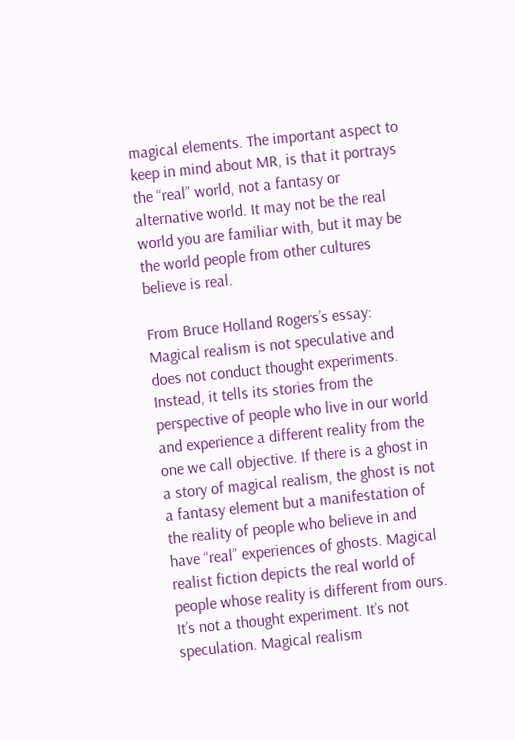magical elements. The important aspect to keep in mind about MR, is that it portrays the “real” world, not a fantasy or alternative world. It may not be the real world you are familiar with, but it may be the world people from other cultures believe is real.

From Bruce Holland Rogers’s essay: Magical realism is not speculative and does not conduct thought experiments. Instead, it tells its stories from the perspective of people who live in our world and experience a different reality from the one we call objective. If there is a ghost in a story of magical realism, the ghost is not a fantasy element but a manifestation of the reality of people who believe in and have “real” experiences of ghosts. Magical realist fiction depicts the real world of people whose reality is different from ours. It’s not a thought experiment. It’s not speculation. Magical realism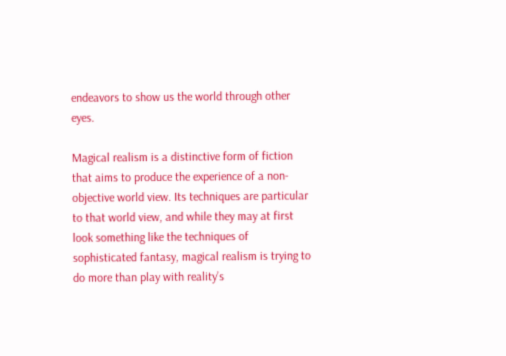endeavors to show us the world through other eyes.

Magical realism is a distinctive form of fiction that aims to produce the experience of a non-objective world view. Its techniques are particular to that world view, and while they may at first look something like the techniques of sophisticated fantasy, magical realism is trying to do more than play with reality’s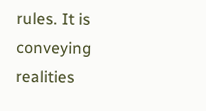rules. It is conveying realities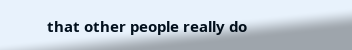that other people really do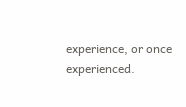experience, or once experienced.